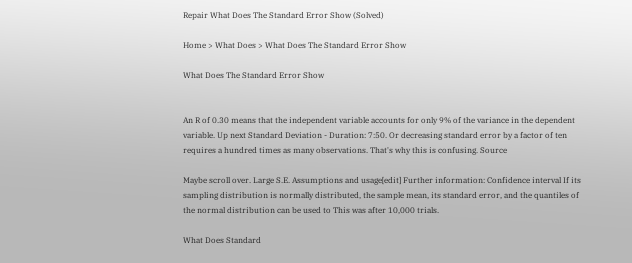Repair What Does The Standard Error Show (Solved)

Home > What Does > What Does The Standard Error Show

What Does The Standard Error Show


An R of 0.30 means that the independent variable accounts for only 9% of the variance in the dependent variable. Up next Standard Deviation - Duration: 7:50. Or decreasing standard error by a factor of ten requires a hundred times as many observations. That's why this is confusing. Source

Maybe scroll over. Large S.E. Assumptions and usage[edit] Further information: Confidence interval If its sampling distribution is normally distributed, the sample mean, its standard error, and the quantiles of the normal distribution can be used to This was after 10,000 trials.

What Does Standard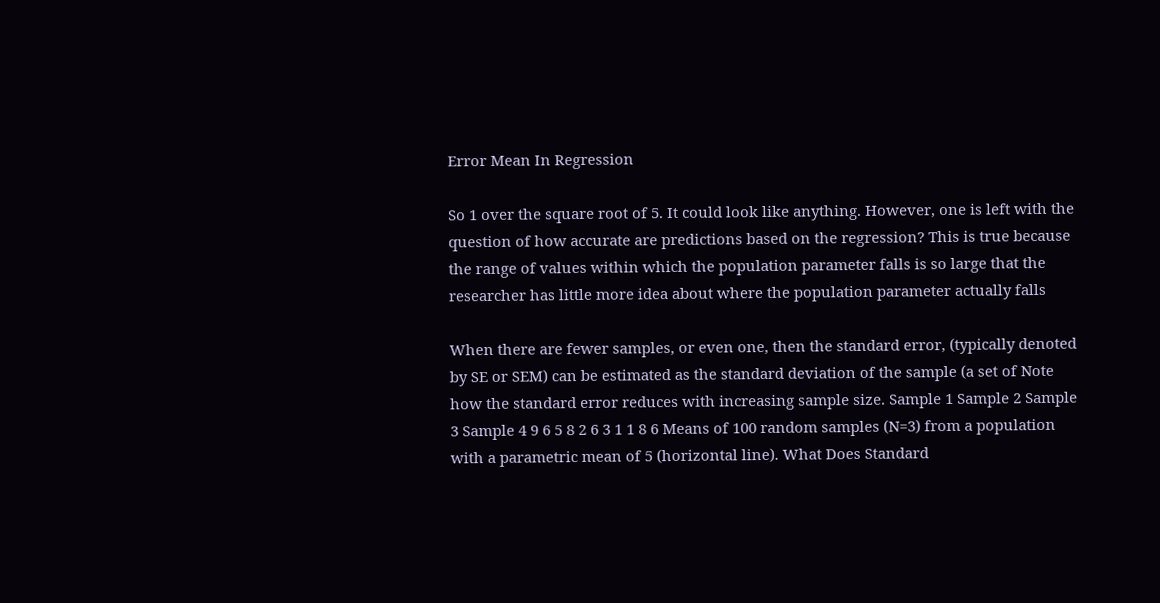Error Mean In Regression

So 1 over the square root of 5. It could look like anything. However, one is left with the question of how accurate are predictions based on the regression? This is true because the range of values within which the population parameter falls is so large that the researcher has little more idea about where the population parameter actually falls

When there are fewer samples, or even one, then the standard error, (typically denoted by SE or SEM) can be estimated as the standard deviation of the sample (a set of Note how the standard error reduces with increasing sample size. Sample 1 Sample 2 Sample 3 Sample 4 9 6 5 8 2 6 3 1 1 8 6 Means of 100 random samples (N=3) from a population with a parametric mean of 5 (horizontal line). What Does Standard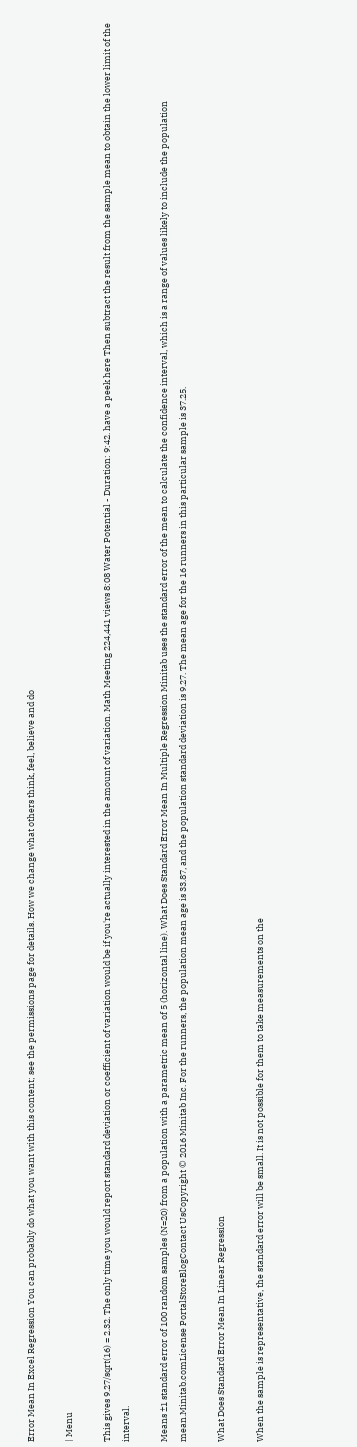Error Mean In Excel Regression You can probably do what you want with this content; see the permissions page for details. How we change what others think, feel, believe and do

| Menu

This gives 9.27/sqrt(16) = 2.32. The only time you would report standard deviation or coefficient of variation would be if you're actually interested in the amount of variation. Math Meeting 224,441 views 8:08 Water Potential - Duration: 9:42. have a peek here Then subtract the result from the sample mean to obtain the lower limit of the interval.

Means ±1 standard error of 100 random samples (N=20) from a population with a parametric mean of 5 (horizontal line). What Does Standard Error Mean In Multiple Regression Minitab uses the standard error of the mean to calculate the confidence interval, which is a range of values likely to include the population mean.Minitab.comLicense PortalStoreBlogContact UsCopyright © 2016 Minitab Inc. For the runners, the population mean age is 33.87, and the population standard deviation is 9.27. The mean age for the 16 runners in this particular sample is 37.25.

What Does Standard Error Mean In Linear Regression

When the sample is representative, the standard error will be small. It is not possible for them to take measurements on the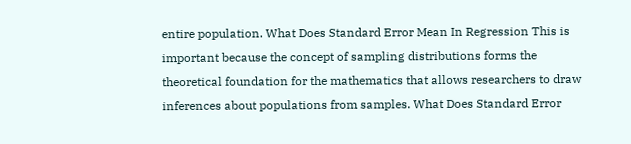entire population. What Does Standard Error Mean In Regression This is important because the concept of sampling distributions forms the theoretical foundation for the mathematics that allows researchers to draw inferences about populations from samples. What Does Standard Error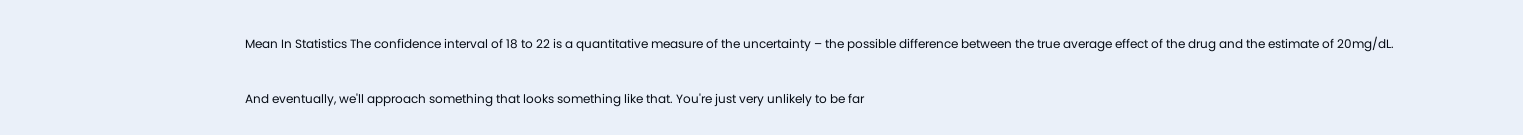Mean In Statistics The confidence interval of 18 to 22 is a quantitative measure of the uncertainty – the possible difference between the true average effect of the drug and the estimate of 20mg/dL.

And eventually, we'll approach something that looks something like that. You're just very unlikely to be far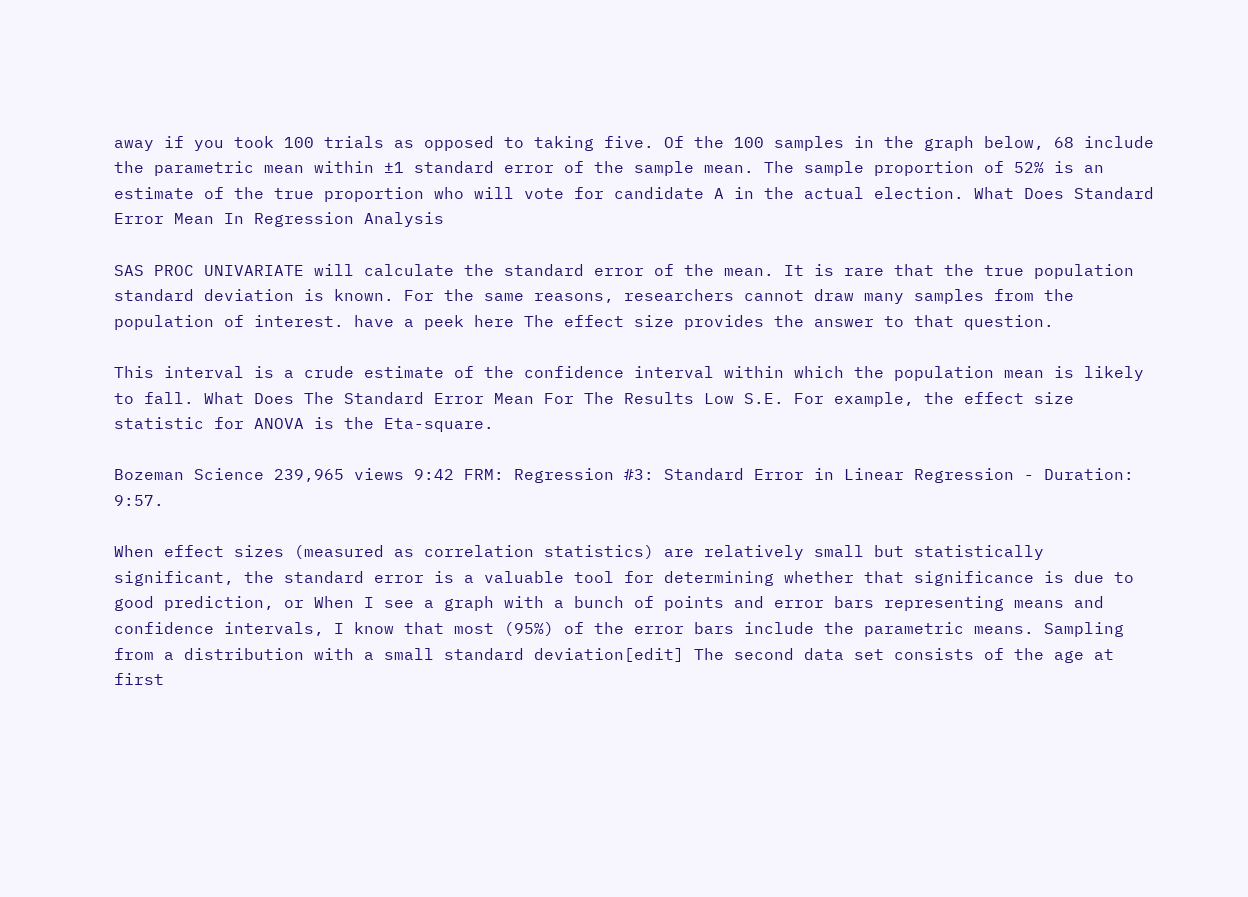away if you took 100 trials as opposed to taking five. Of the 100 samples in the graph below, 68 include the parametric mean within ±1 standard error of the sample mean. The sample proportion of 52% is an estimate of the true proportion who will vote for candidate A in the actual election. What Does Standard Error Mean In Regression Analysis

SAS PROC UNIVARIATE will calculate the standard error of the mean. It is rare that the true population standard deviation is known. For the same reasons, researchers cannot draw many samples from the population of interest. have a peek here The effect size provides the answer to that question.

This interval is a crude estimate of the confidence interval within which the population mean is likely to fall. What Does The Standard Error Mean For The Results Low S.E. For example, the effect size statistic for ANOVA is the Eta-square.

Bozeman Science 239,965 views 9:42 FRM: Regression #3: Standard Error in Linear Regression - Duration: 9:57.

When effect sizes (measured as correlation statistics) are relatively small but statistically significant, the standard error is a valuable tool for determining whether that significance is due to good prediction, or When I see a graph with a bunch of points and error bars representing means and confidence intervals, I know that most (95%) of the error bars include the parametric means. Sampling from a distribution with a small standard deviation[edit] The second data set consists of the age at first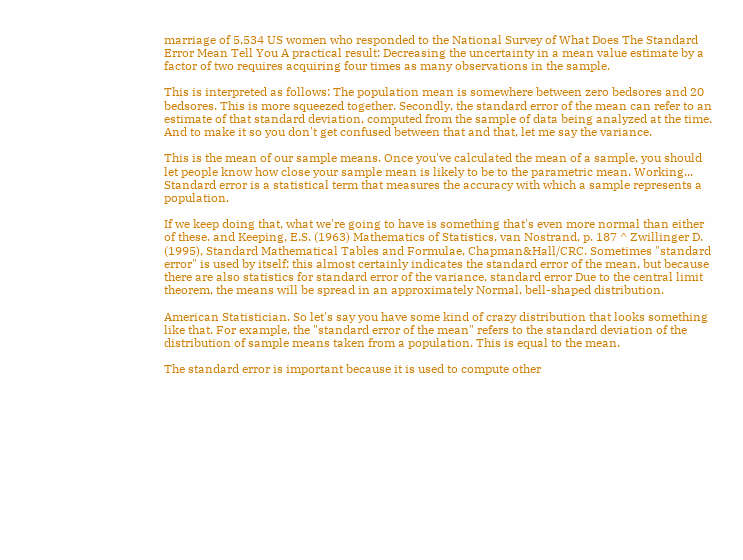marriage of 5,534 US women who responded to the National Survey of What Does The Standard Error Mean Tell You A practical result: Decreasing the uncertainty in a mean value estimate by a factor of two requires acquiring four times as many observations in the sample.

This is interpreted as follows: The population mean is somewhere between zero bedsores and 20 bedsores. This is more squeezed together. Secondly, the standard error of the mean can refer to an estimate of that standard deviation, computed from the sample of data being analyzed at the time. And to make it so you don't get confused between that and that, let me say the variance.

This is the mean of our sample means. Once you've calculated the mean of a sample, you should let people know how close your sample mean is likely to be to the parametric mean. Working... Standard error is a statistical term that measures the accuracy with which a sample represents a population.

If we keep doing that, what we're going to have is something that's even more normal than either of these. and Keeping, E.S. (1963) Mathematics of Statistics, van Nostrand, p. 187 ^ Zwillinger D. (1995), Standard Mathematical Tables and Formulae, Chapman&Hall/CRC. Sometimes "standard error" is used by itself; this almost certainly indicates the standard error of the mean, but because there are also statistics for standard error of the variance, standard error Due to the central limit theorem, the means will be spread in an approximately Normal, bell-shaped distribution.

American Statistician. So let's say you have some kind of crazy distribution that looks something like that. For example, the "standard error of the mean" refers to the standard deviation of the distribution of sample means taken from a population. This is equal to the mean.

The standard error is important because it is used to compute other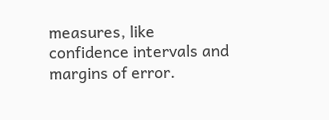measures, like confidence intervals and margins of error.